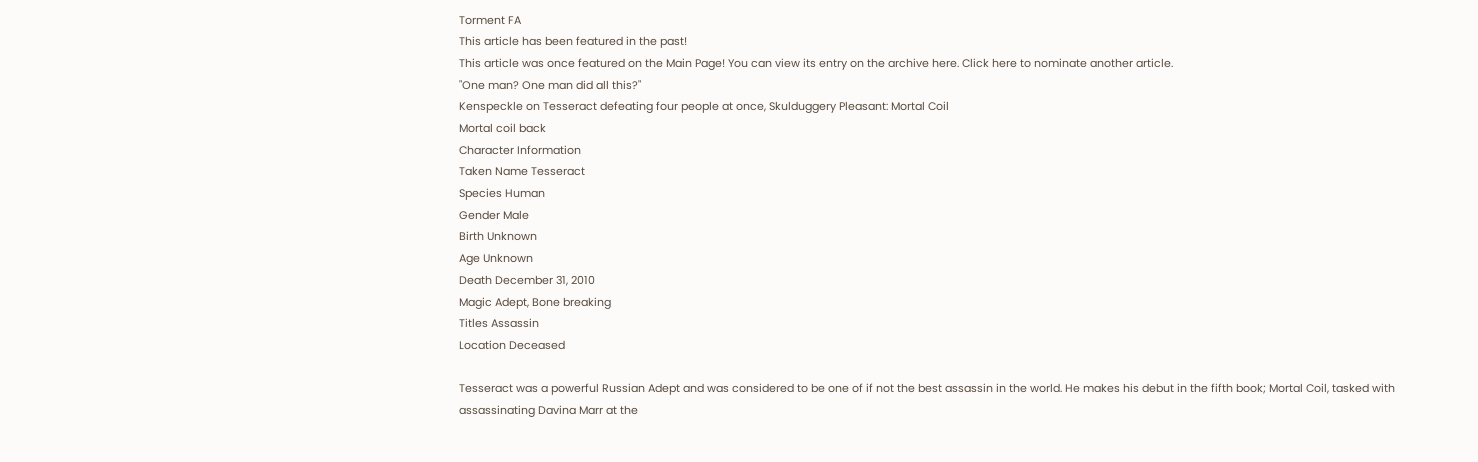Torment FA
This article has been featured in the past!
This article was once featured on the Main Page! You can view its entry on the archive here. Click here to nominate another article.
"One man? One man did all this?"
Kenspeckle on Tesseract defeating four people at once, Skulduggery Pleasant: Mortal Coil
Mortal coil back
Character Information
Taken Name Tesseract
Species Human
Gender Male
Birth Unknown
Age Unknown
Death December 31, 2010
Magic Adept, Bone breaking
Titles Assassin
Location Deceased

Tesseract was a powerful Russian Adept and was considered to be one of if not the best assassin in the world. He makes his debut in the fifth book; Mortal Coil, tasked with assassinating Davina Marr at the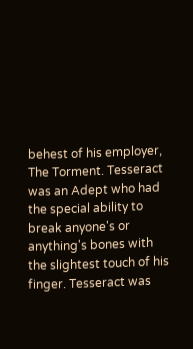behest of his employer, The Torment. Tesseract was an Adept who had the special ability to break anyone's or anything's bones with the slightest touch of his finger. Tesseract was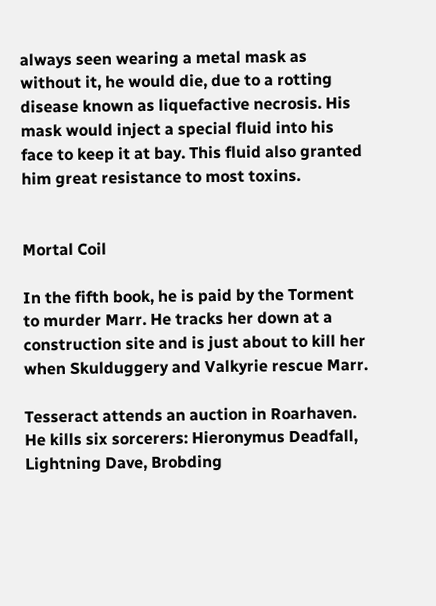always seen wearing a metal mask as without it, he would die, due to a rotting disease known as liquefactive necrosis. His mask would inject a special fluid into his face to keep it at bay. This fluid also granted him great resistance to most toxins.


Mortal Coil

In the fifth book, he is paid by the Torment to murder Marr. He tracks her down at a construction site and is just about to kill her when Skulduggery and Valkyrie rescue Marr.

Tesseract attends an auction in Roarhaven. He kills six sorcerers: Hieronymus Deadfall, Lightning Dave, Brobding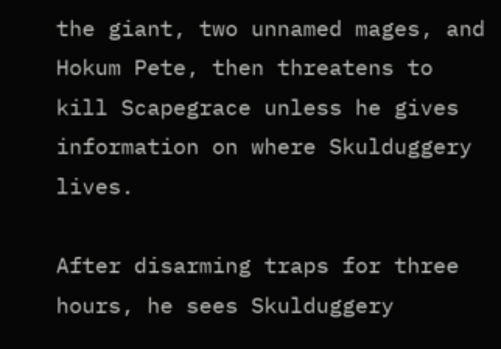the giant, two unnamed mages, and Hokum Pete, then threatens to kill Scapegrace unless he gives information on where Skulduggery lives.

After disarming traps for three hours, he sees Skulduggery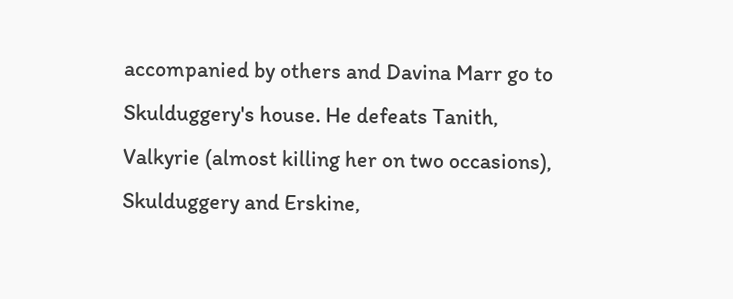accompanied by others and Davina Marr go to Skulduggery's house. He defeats Tanith, Valkyrie (almost killing her on two occasions), Skulduggery and Erskine,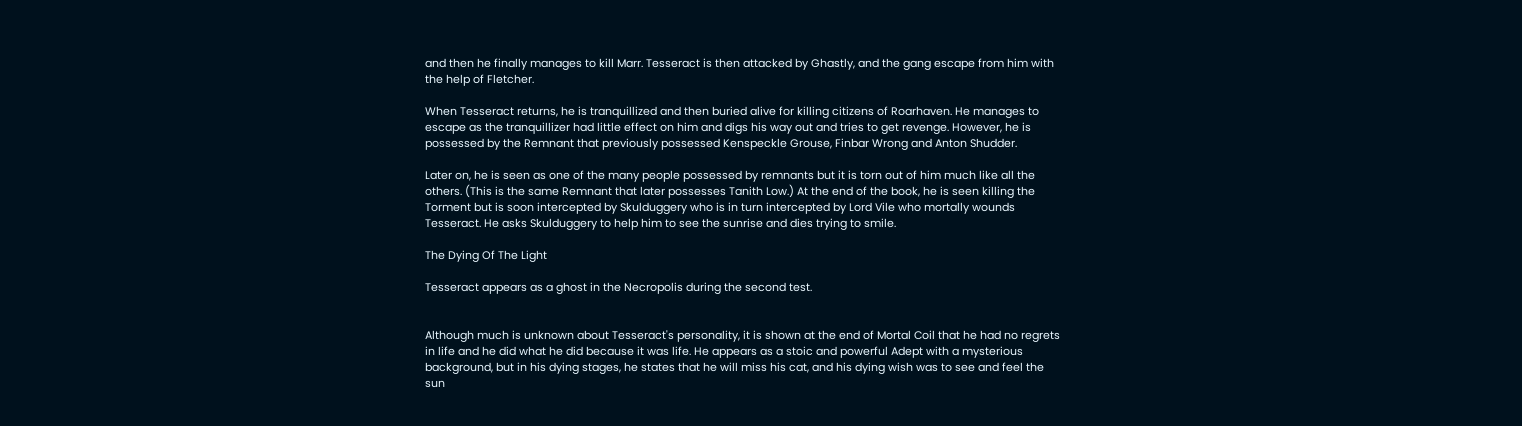and then he finally manages to kill Marr. Tesseract is then attacked by Ghastly, and the gang escape from him with the help of Fletcher.

When Tesseract returns, he is tranquillized and then buried alive for killing citizens of Roarhaven. He manages to escape as the tranquillizer had little effect on him and digs his way out and tries to get revenge. However, he is possessed by the Remnant that previously possessed Kenspeckle Grouse, Finbar Wrong and Anton Shudder.

Later on, he is seen as one of the many people possessed by remnants but it is torn out of him much like all the others. (This is the same Remnant that later possesses Tanith Low.) At the end of the book, he is seen killing the Torment but is soon intercepted by Skulduggery who is in turn intercepted by Lord Vile who mortally wounds Tesseract. He asks Skulduggery to help him to see the sunrise and dies trying to smile.

The Dying Of The Light

Tesseract appears as a ghost in the Necropolis during the second test.


Although much is unknown about Tesseract's personality, it is shown at the end of Mortal Coil that he had no regrets in life and he did what he did because it was life. He appears as a stoic and powerful Adept with a mysterious background, but in his dying stages, he states that he will miss his cat, and his dying wish was to see and feel the sun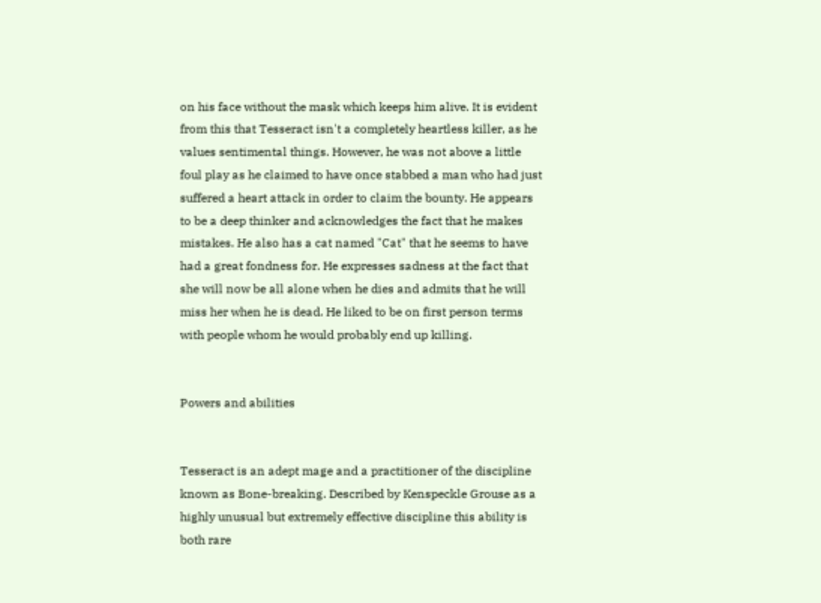on his face without the mask which keeps him alive. It is evident from this that Tesseract isn't a completely heartless killer, as he values sentimental things. However, he was not above a little foul play as he claimed to have once stabbed a man who had just suffered a heart attack in order to claim the bounty. He appears to be a deep thinker and acknowledges the fact that he makes mistakes. He also has a cat named "Cat" that he seems to have had a great fondness for. He expresses sadness at the fact that she will now be all alone when he dies and admits that he will miss her when he is dead. He liked to be on first person terms with people whom he would probably end up killing.


Powers and abilities


Tesseract is an adept mage and a practitioner of the discipline known as Bone-breaking. Described by Kenspeckle Grouse as a highly unusual but extremely effective discipline this ability is both rare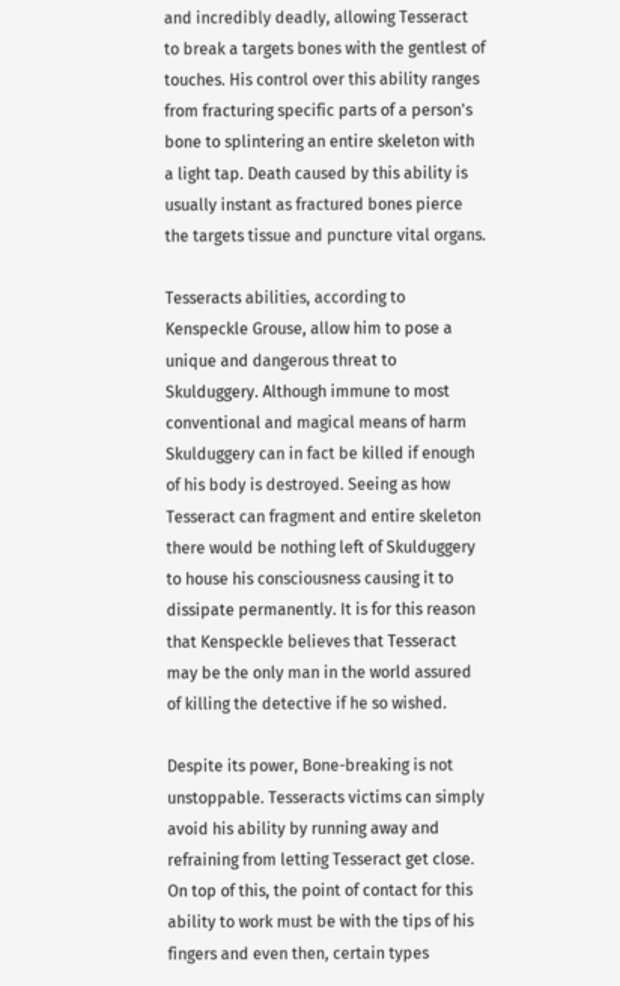and incredibly deadly, allowing Tesseract to break a targets bones with the gentlest of touches. His control over this ability ranges from fracturing specific parts of a person's bone to splintering an entire skeleton with a light tap. Death caused by this ability is usually instant as fractured bones pierce the targets tissue and puncture vital organs.

Tesseracts abilities, according to Kenspeckle Grouse, allow him to pose a unique and dangerous threat to Skulduggery. Although immune to most conventional and magical means of harm Skulduggery can in fact be killed if enough of his body is destroyed. Seeing as how Tesseract can fragment and entire skeleton there would be nothing left of Skulduggery to house his consciousness causing it to dissipate permanently. It is for this reason that Kenspeckle believes that Tesseract may be the only man in the world assured of killing the detective if he so wished.

Despite its power, Bone-breaking is not unstoppable. Tesseracts victims can simply avoid his ability by running away and refraining from letting Tesseract get close. On top of this, the point of contact for this ability to work must be with the tips of his fingers and even then, certain types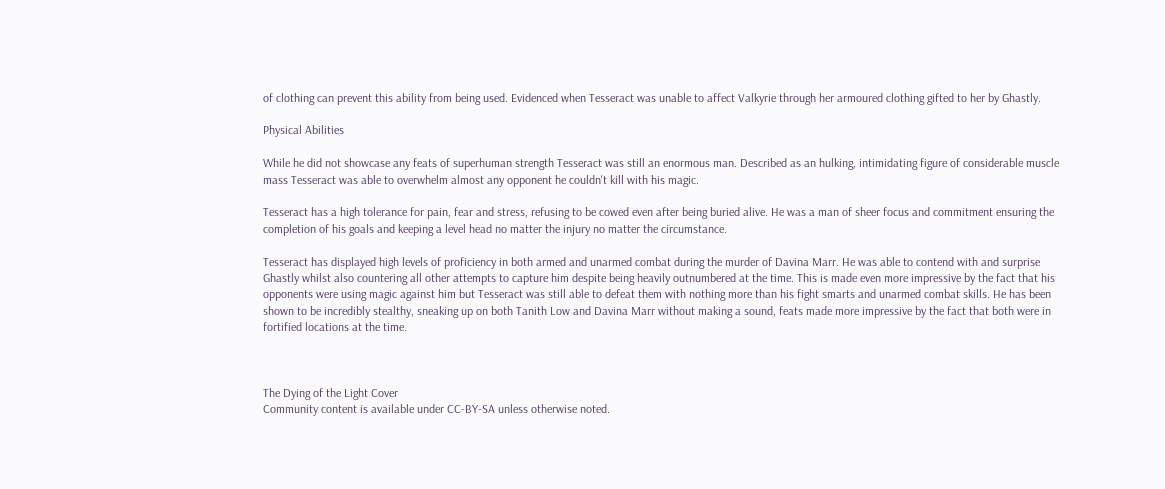of clothing can prevent this ability from being used. Evidenced when Tesseract was unable to affect Valkyrie through her armoured clothing gifted to her by Ghastly.

Physical Abilities

While he did not showcase any feats of superhuman strength Tesseract was still an enormous man. Described as an hulking, intimidating figure of considerable muscle mass Tesseract was able to overwhelm almost any opponent he couldn't kill with his magic.

Tesseract has a high tolerance for pain, fear and stress, refusing to be cowed even after being buried alive. He was a man of sheer focus and commitment ensuring the completion of his goals and keeping a level head no matter the injury no matter the circumstance.

Tesseract has displayed high levels of proficiency in both armed and unarmed combat during the murder of Davina Marr. He was able to contend with and surprise Ghastly whilst also countering all other attempts to capture him despite being heavily outnumbered at the time. This is made even more impressive by the fact that his opponents were using magic against him but Tesseract was still able to defeat them with nothing more than his fight smarts and unarmed combat skills. He has been shown to be incredibly stealthy, sneaking up on both Tanith Low and Davina Marr without making a sound, feats made more impressive by the fact that both were in fortified locations at the time.



The Dying of the Light Cover
Community content is available under CC-BY-SA unless otherwise noted.